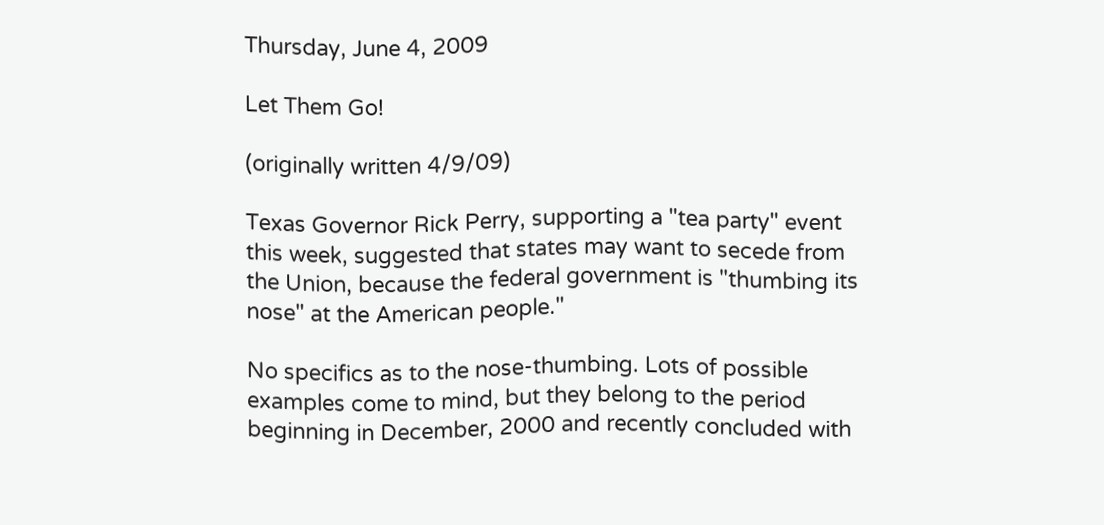Thursday, June 4, 2009

Let Them Go!

(originally written 4/9/09)

Texas Governor Rick Perry, supporting a "tea party" event this week, suggested that states may want to secede from the Union, because the federal government is "thumbing its nose" at the American people."

No specifics as to the nose-thumbing. Lots of possible examples come to mind, but they belong to the period beginning in December, 2000 and recently concluded with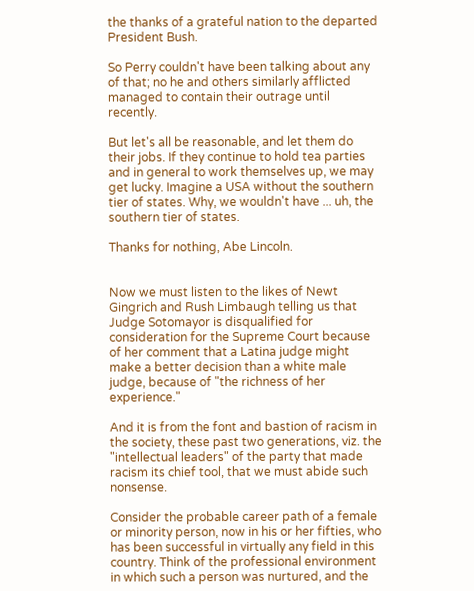the thanks of a grateful nation to the departed President Bush.

So Perry couldn't have been talking about any of that; no he and others similarly afflicted managed to contain their outrage until recently.

But let's all be reasonable, and let them do their jobs. If they continue to hold tea parties and in general to work themselves up, we may get lucky. Imagine a USA without the southern tier of states. Why, we wouldn't have ... uh, the southern tier of states.

Thanks for nothing, Abe Lincoln.


Now we must listen to the likes of Newt Gingrich and Rush Limbaugh telling us that Judge Sotomayor is disqualified for consideration for the Supreme Court because of her comment that a Latina judge might make a better decision than a white male judge, because of "the richness of her experience."

And it is from the font and bastion of racism in the society, these past two generations, viz. the "intellectual leaders" of the party that made racism its chief tool, that we must abide such nonsense.

Consider the probable career path of a female or minority person, now in his or her fifties, who has been successful in virtually any field in this country. Think of the professional environment in which such a person was nurtured, and the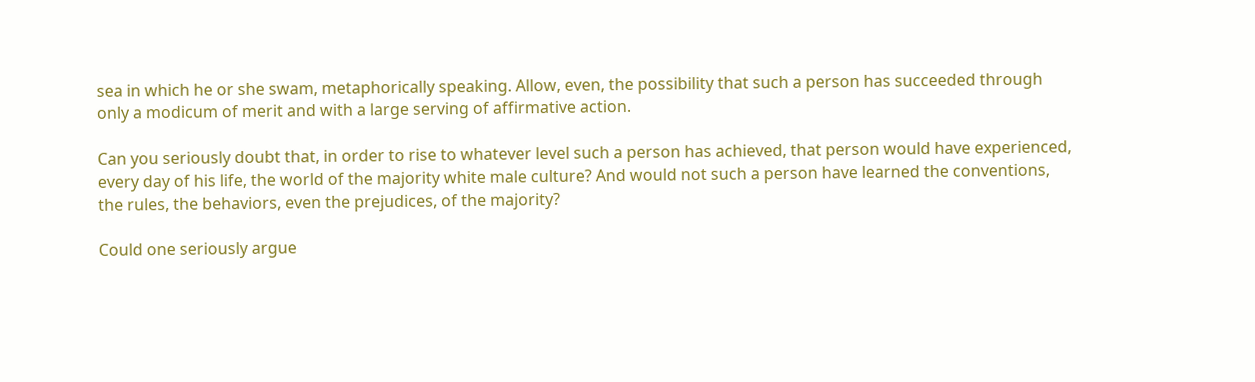sea in which he or she swam, metaphorically speaking. Allow, even, the possibility that such a person has succeeded through only a modicum of merit and with a large serving of affirmative action.

Can you seriously doubt that, in order to rise to whatever level such a person has achieved, that person would have experienced, every day of his life, the world of the majority white male culture? And would not such a person have learned the conventions, the rules, the behaviors, even the prejudices, of the majority?

Could one seriously argue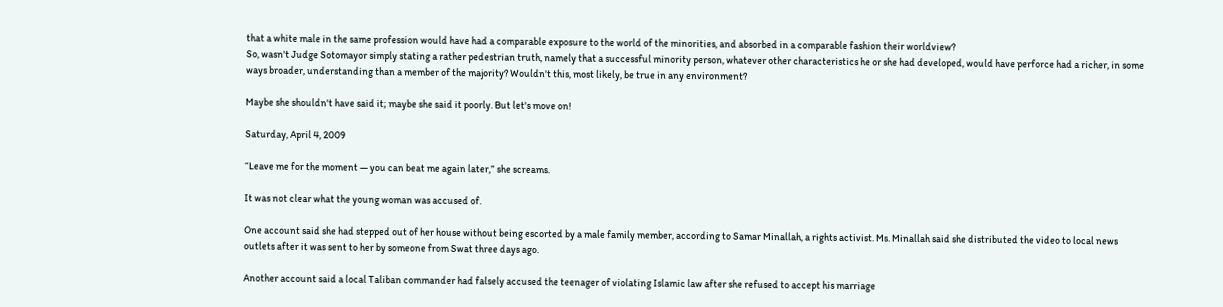that a white male in the same profession would have had a comparable exposure to the world of the minorities, and absorbed in a comparable fashion their worldview?
So, wasn't Judge Sotomayor simply stating a rather pedestrian truth, namely that a successful minority person, whatever other characteristics he or she had developed, would have perforce had a richer, in some ways broader, understanding than a member of the majority? Wouldn't this, most likely, be true in any environment?

Maybe she shouldn't have said it; maybe she said it poorly. But let's move on!

Saturday, April 4, 2009

“Leave me for the moment — you can beat me again later,” she screams.

It was not clear what the young woman was accused of.

One account said she had stepped out of her house without being escorted by a male family member, according to Samar Minallah, a rights activist. Ms. Minallah said she distributed the video to local news outlets after it was sent to her by someone from Swat three days ago.

Another account said a local Taliban commander had falsely accused the teenager of violating Islamic law after she refused to accept his marriage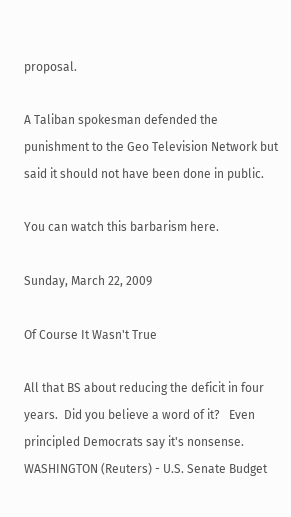proposal.

A Taliban spokesman defended the punishment to the Geo Television Network but said it should not have been done in public.

You can watch this barbarism here.

Sunday, March 22, 2009

Of Course It Wasn't True

All that BS about reducing the deficit in four years.  Did you believe a word of it?   Even principled Democrats say it's nonsense.
WASHINGTON (Reuters) - U.S. Senate Budget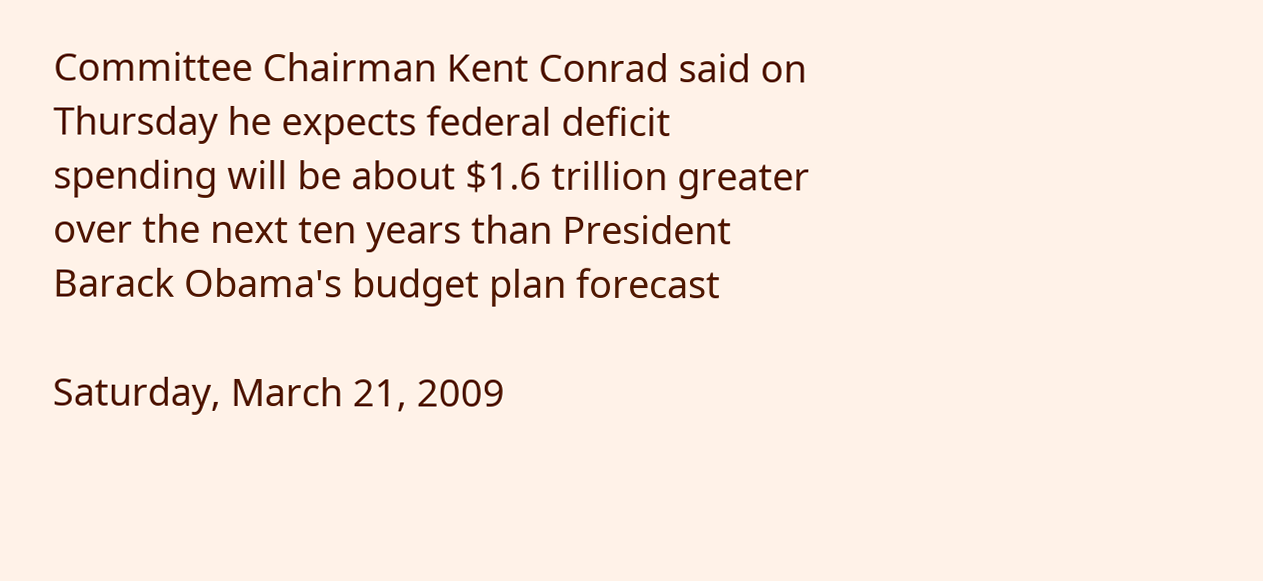Committee Chairman Kent Conrad said on Thursday he expects federal deficit spending will be about $1.6 trillion greater over the next ten years than President Barack Obama's budget plan forecast

Saturday, March 21, 2009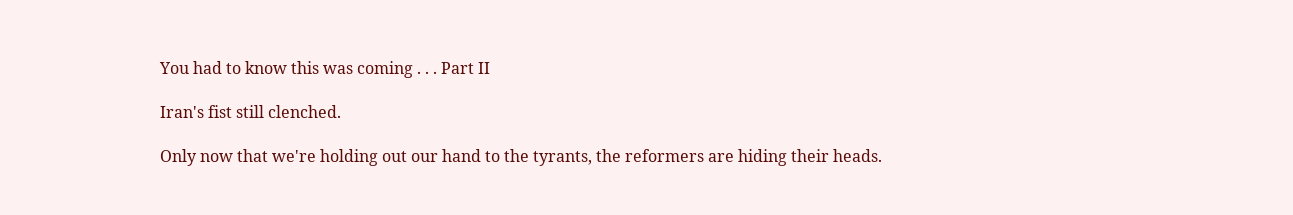You had to know this was coming . . . Part II

Iran's fist still clenched.

Only now that we're holding out our hand to the tyrants, the reformers are hiding their heads.